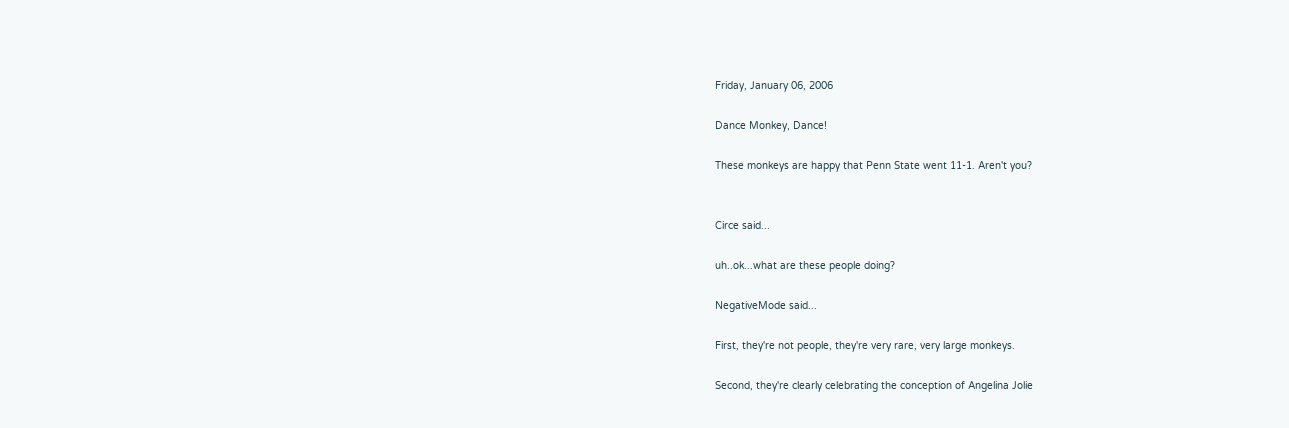Friday, January 06, 2006

Dance Monkey, Dance!

These monkeys are happy that Penn State went 11-1. Aren't you?


Circe said...

uh..ok...what are these people doing?

NegativeMode said...

First, they're not people, they're very rare, very large monkeys.

Second, they're clearly celebrating the conception of Angelina Jolie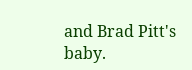and Brad Pitt's baby.